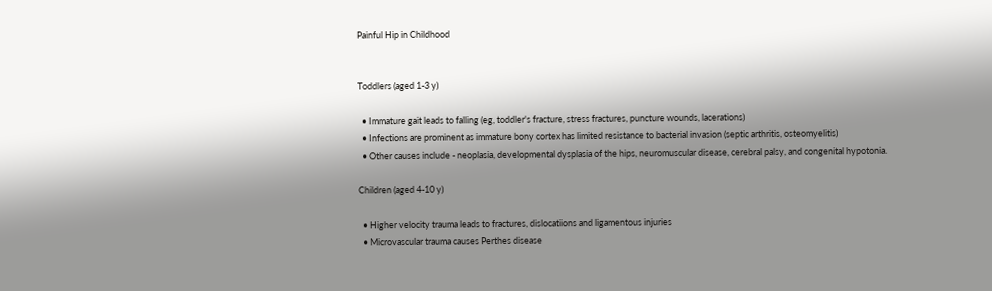Painful Hip in Childhood


Toddlers (aged 1-3 y)

  • Immature gait leads to falling (eg, toddler's fracture, stress fractures, puncture wounds, lacerations)
  • Infections are prominent as immature bony cortex has limited resistance to bacterial invasion (septic arthritis, osteomyelitis)
  • Other causes include - neoplasia, developmental dysplasia of the hips, neuromuscular disease, cerebral palsy, and congenital hypotonia.

Children (aged 4-10 y)

  • Higher velocity trauma leads to fractures, dislocatiions and ligamentous injuries
  • Microvascular trauma causes Perthes disease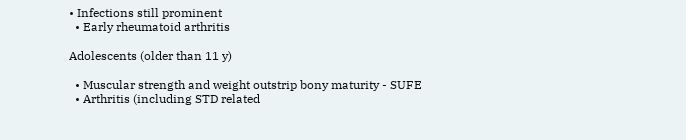• Infections still prominent
  • Early rheumatoid arthritis

Adolescents (older than 11 y)

  • Muscular strength and weight outstrip bony maturity - SUFE
  • Arthritis (including STD related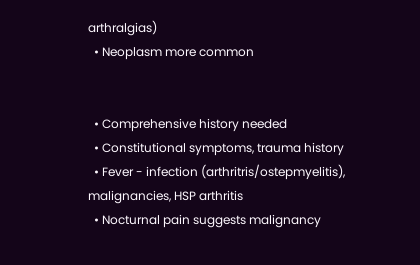arthralgias)
  • Neoplasm more common


  • Comprehensive history needed
  • Constitutional symptoms, trauma history
  • Fever - infection (arthritris/ostepmyelitis), malignancies, HSP arthritis
  • Nocturnal pain suggests malignancy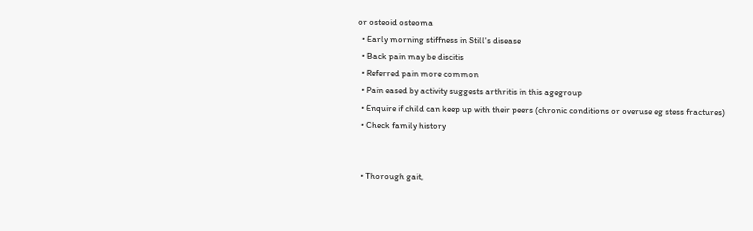or osteoid osteoma
  • Early morning stiffness in Still's disease
  • Back pain may be discitis
  • Referred pain more common
  • Pain eased by activity suggests arthritis in this agegroup
  • Enquire if child can keep up with their peers (chronic conditions or overuse eg stess fractures)
  • Check family history


  • Thorough gait,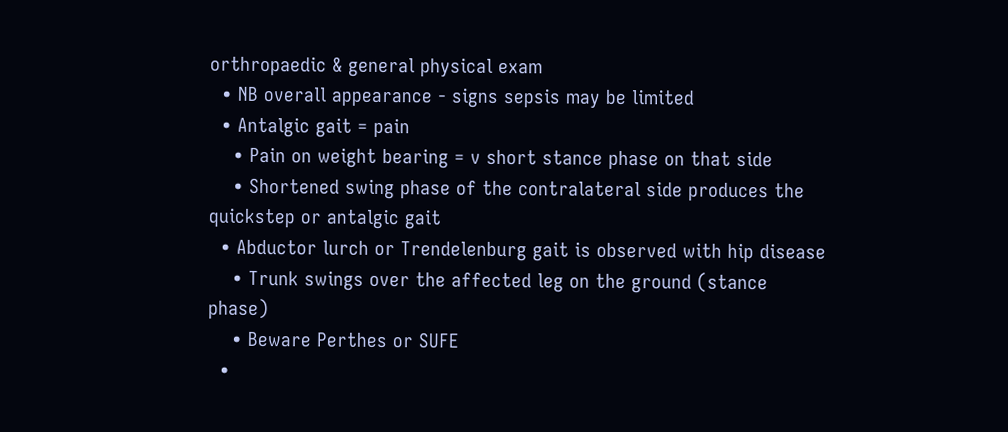orthropaedic & general physical exam
  • NB overall appearance - signs sepsis may be limited
  • Antalgic gait = pain
    • Pain on weight bearing = v short stance phase on that side
    • Shortened swing phase of the contralateral side produces the quickstep or antalgic gait
  • Abductor lurch or Trendelenburg gait is observed with hip disease
    • Trunk swings over the affected leg on the ground (stance phase)
    • Beware Perthes or SUFE
  •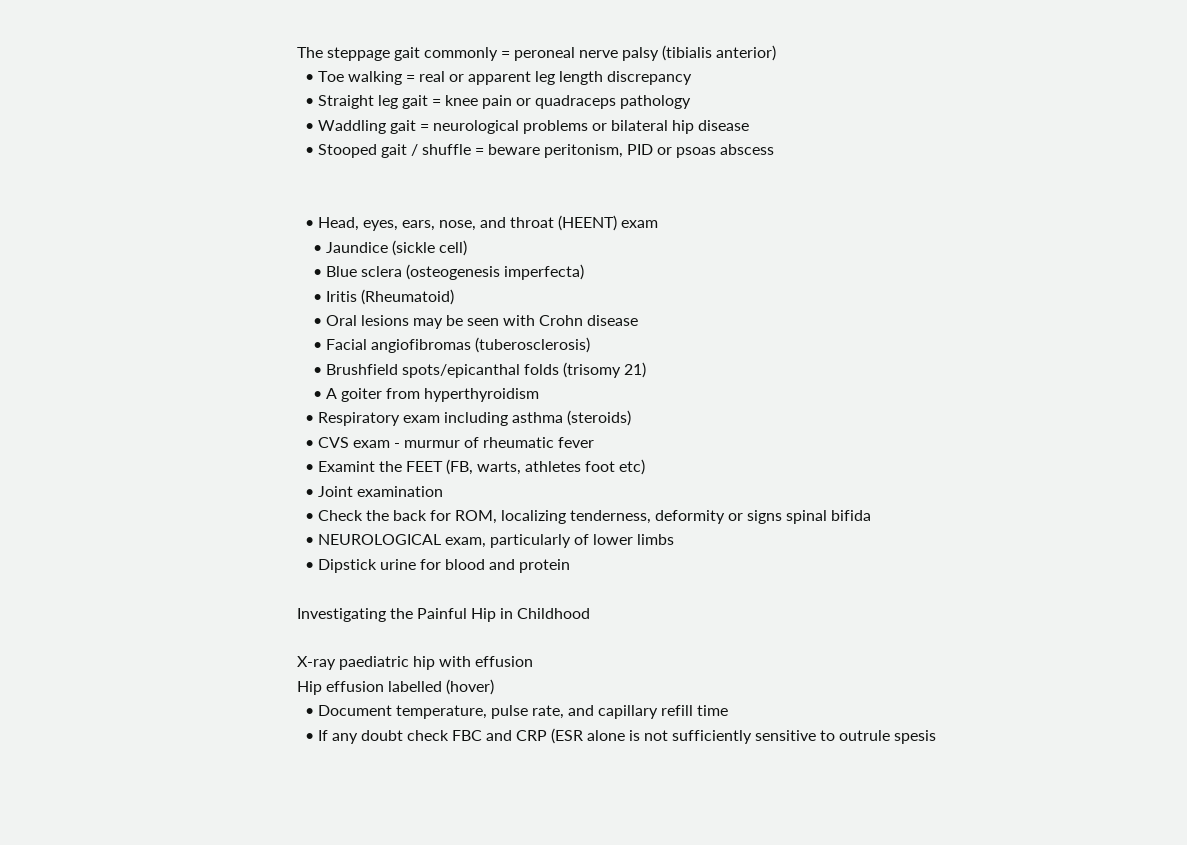The steppage gait commonly = peroneal nerve palsy (tibialis anterior)
  • Toe walking = real or apparent leg length discrepancy
  • Straight leg gait = knee pain or quadraceps pathology
  • Waddling gait = neurological problems or bilateral hip disease
  • Stooped gait / shuffle = beware peritonism, PID or psoas abscess


  • Head, eyes, ears, nose, and throat (HEENT) exam
    • Jaundice (sickle cell)
    • Blue sclera (osteogenesis imperfecta)
    • Iritis (Rheumatoid)
    • Oral lesions may be seen with Crohn disease
    • Facial angiofibromas (tuberosclerosis)
    • Brushfield spots/epicanthal folds (trisomy 21)
    • A goiter from hyperthyroidism
  • Respiratory exam including asthma (steroids)
  • CVS exam - murmur of rheumatic fever
  • Examint the FEET (FB, warts, athletes foot etc)
  • Joint examination
  • Check the back for ROM, localizing tenderness, deformity or signs spinal bifida
  • NEUROLOGICAL exam, particularly of lower limbs
  • Dipstick urine for blood and protein

Investigating the Painful Hip in Childhood

X-ray paediatric hip with effusion
Hip effusion labelled (hover)
  • Document temperature, pulse rate, and capillary refill time
  • If any doubt check FBC and CRP (ESR alone is not sufficiently sensitive to outrule spesis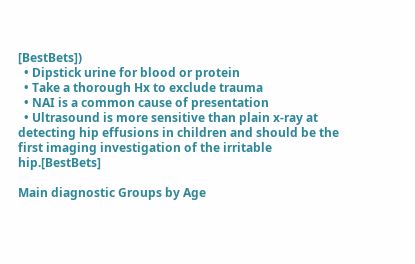[BestBets])
  • Dipstick urine for blood or protein
  • Take a thorough Hx to exclude trauma
  • NAI is a common cause of presentation
  • Ultrasound is more sensitive than plain x-ray at detecting hip effusions in children and should be the first imaging investigation of the irritable hip.[BestBets]

Main diagnostic Groups by Age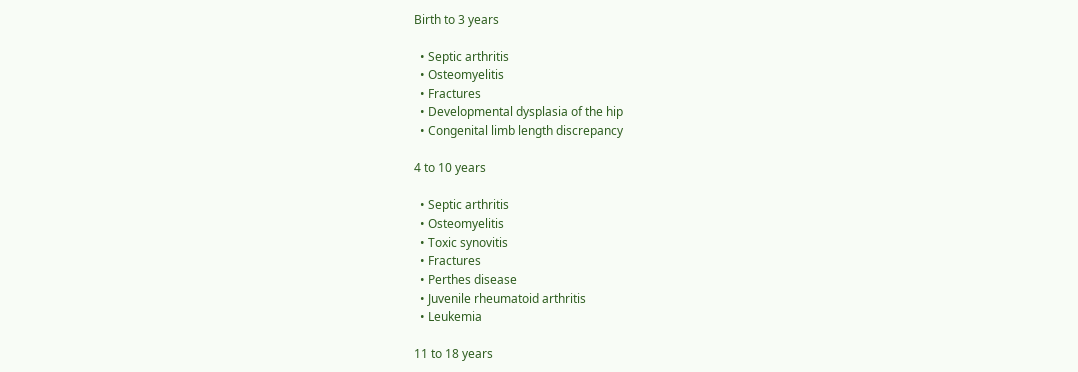Birth to 3 years

  • Septic arthritis
  • Osteomyelitis
  • Fractures
  • Developmental dysplasia of the hip
  • Congenital limb length discrepancy

4 to 10 years

  • Septic arthritis
  • Osteomyelitis
  • Toxic synovitis
  • Fractures
  • Perthes disease
  • Juvenile rheumatoid arthritis
  • Leukemia

11 to 18 years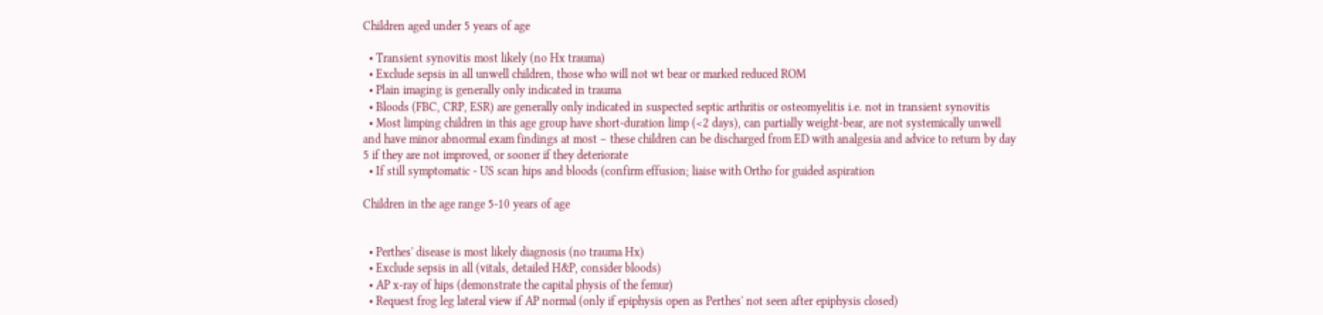Children aged under 5 years of age

  • Transient synovitis most likely (no Hx trauma)
  • Exclude sepsis in all unwell children, those who will not wt bear or marked reduced ROM
  • Plain imaging is generally only indicated in trauma
  • Bloods (FBC, CRP, ESR) are generally only indicated in suspected septic arthritis or osteomyelitis i.e. not in transient synovitis
  • Most limping children in this age group have short-duration limp (<2 days), can partially weight-bear, are not systemically unwell and have minor abnormal exam findings at most – these children can be discharged from ED with analgesia and advice to return by day 5 if they are not improved, or sooner if they deteriorate
  • If still symptomatic - US scan hips and bloods (confirm effusion; liaise with Ortho for guided aspiration

Children in the age range 5-10 years of age


  • Perthes' disease is most likely diagnosis (no trauma Hx)
  • Exclude sepsis in all (vitals, detailed H&P, consider bloods)
  • AP x-ray of hips (demonstrate the capital physis of the femur)
  • Request frog leg lateral view if AP normal (only if epiphysis open as Perthes' not seen after epiphysis closed)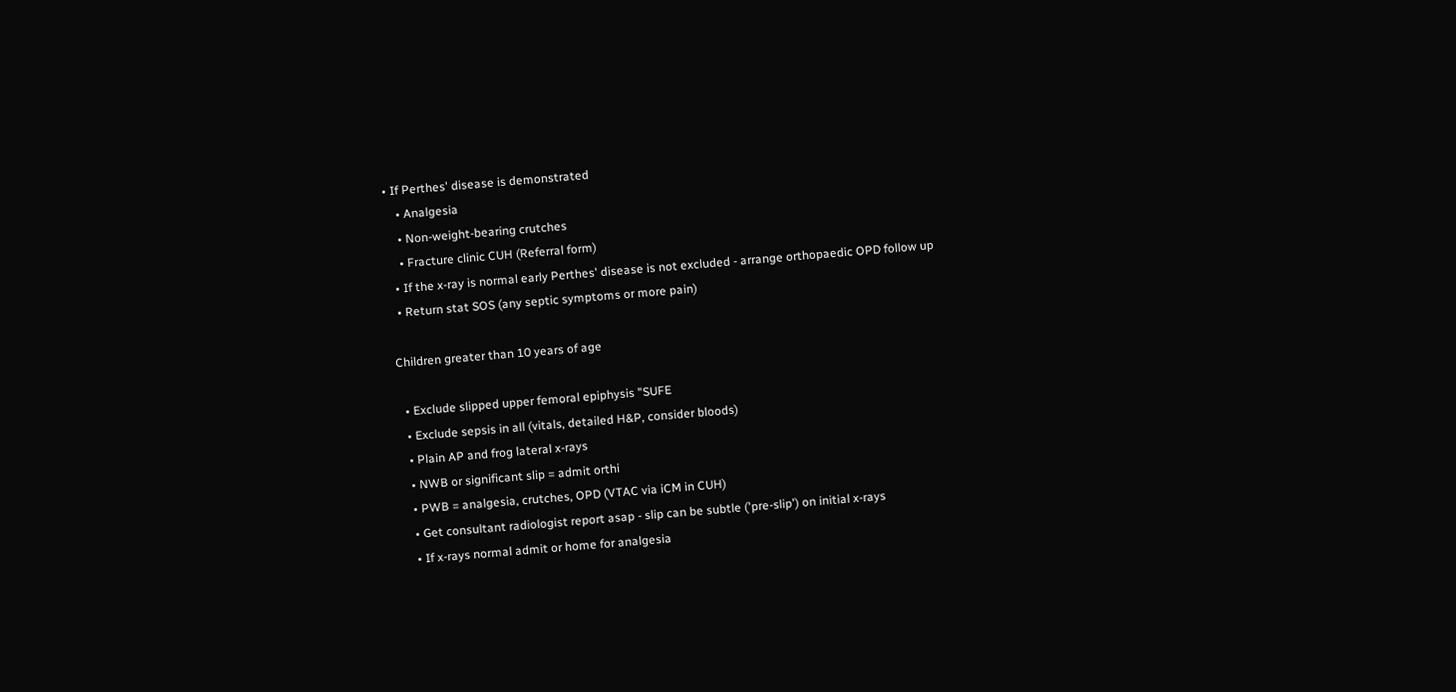• If Perthes' disease is demonstrated
    • Analgesia
    • Non-weight-bearing crutches
    • Fracture clinic CUH (Referral form)
  • If the x-ray is normal early Perthes' disease is not excluded - arrange orthopaedic OPD follow up
  • Return stat SOS (any septic symptoms or more pain)

Children greater than 10 years of age

  • Exclude slipped upper femoral epiphysis "SUFE
  • Exclude sepsis in all (vitals, detailed H&P, consider bloods)
  • Plain AP and frog lateral x-rays
  • NWB or significant slip = admit orthi
  • PWB = analgesia, crutches, OPD (VTAC via iCM in CUH)
  • Get consultant radiologist report asap - slip can be subtle ('pre-slip') on initial x-rays
  • If x-rays normal admit or home for analgesia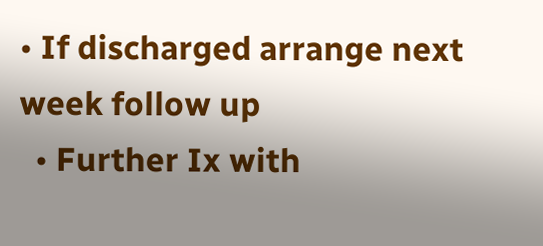• If discharged arrange next week follow up
  • Further Ix with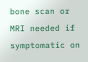bone scan or MRI needed if symptomatic on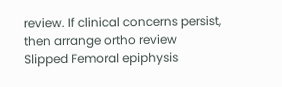review. If clinical concerns persist, then arrange ortho review
Slipped Femoral epiphysis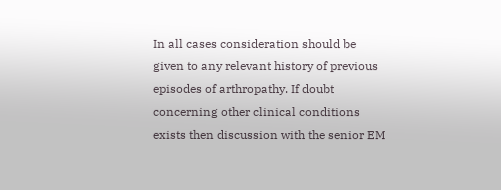In all cases consideration should be given to any relevant history of previous episodes of arthropathy. If doubt concerning other clinical conditions exists then discussion with the senior EM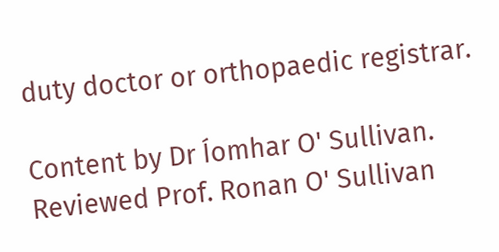duty doctor or orthopaedic registrar.

Content by Dr Íomhar O' Sullivan. Reviewed Prof. Ronan O' Sullivan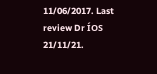11/06/2017. Last review Dr ÍOS 21/11/21.